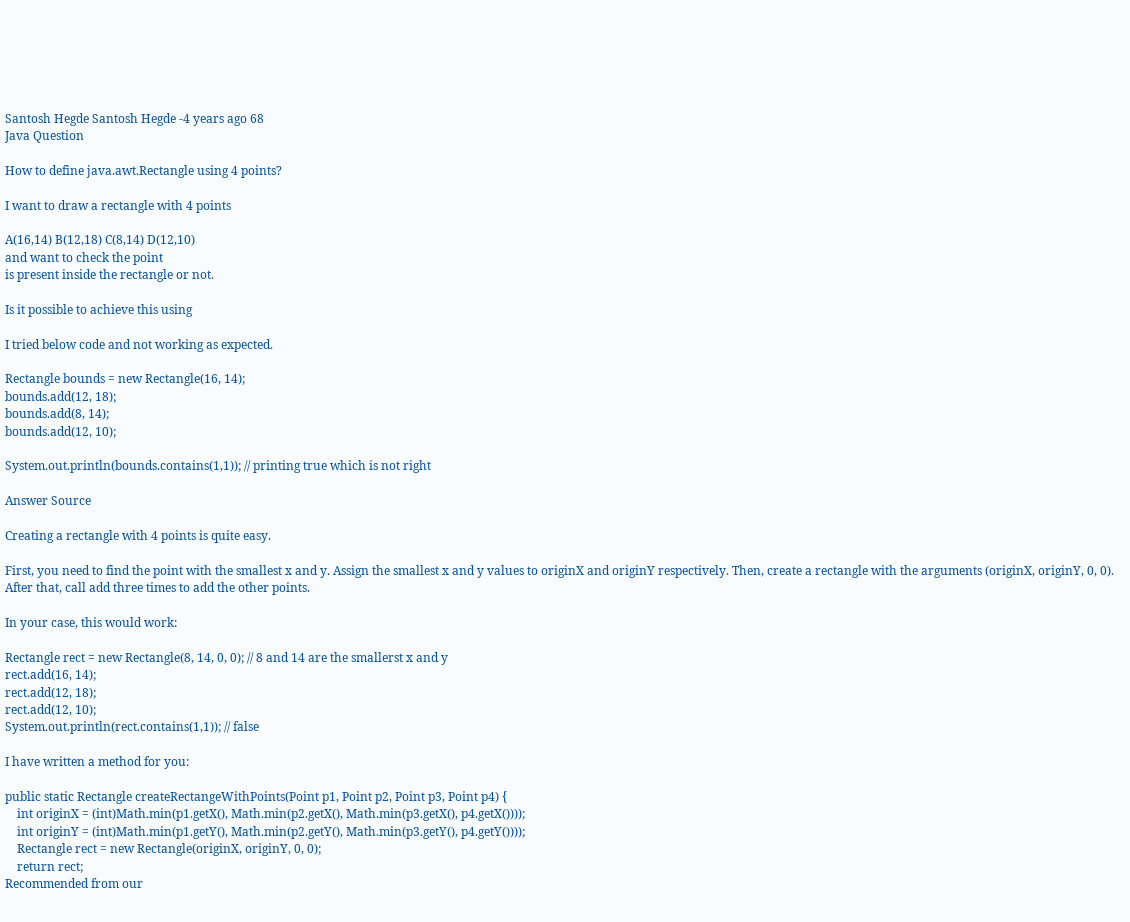Santosh Hegde Santosh Hegde -4 years ago 68
Java Question

How to define java.awt.Rectangle using 4 points?

I want to draw a rectangle with 4 points

A(16,14) B(12,18) C(8,14) D(12,10)
and want to check the point
is present inside the rectangle or not.

Is it possible to achieve this using

I tried below code and not working as expected.

Rectangle bounds = new Rectangle(16, 14);
bounds.add(12, 18);
bounds.add(8, 14);
bounds.add(12, 10);

System.out.println(bounds.contains(1,1)); // printing true which is not right

Answer Source

Creating a rectangle with 4 points is quite easy.

First, you need to find the point with the smallest x and y. Assign the smallest x and y values to originX and originY respectively. Then, create a rectangle with the arguments (originX, originY, 0, 0). After that, call add three times to add the other points.

In your case, this would work:

Rectangle rect = new Rectangle(8, 14, 0, 0); // 8 and 14 are the smallerst x and y
rect.add(16, 14);
rect.add(12, 18);
rect.add(12, 10);
System.out.println(rect.contains(1,1)); // false

I have written a method for you:

public static Rectangle createRectangeWithPoints(Point p1, Point p2, Point p3, Point p4) {
    int originX = (int)Math.min(p1.getX(), Math.min(p2.getX(), Math.min(p3.getX(), p4.getX())));
    int originY = (int)Math.min(p1.getY(), Math.min(p2.getY(), Math.min(p3.getY(), p4.getY())));
    Rectangle rect = new Rectangle(originX, originY, 0, 0);
    return rect;
Recommended from our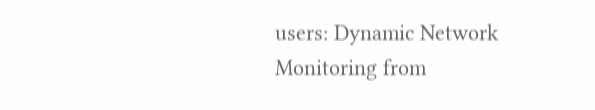users: Dynamic Network Monitoring from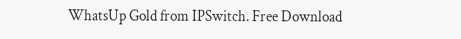WhatsUp Gold from IPSwitch. Free Download